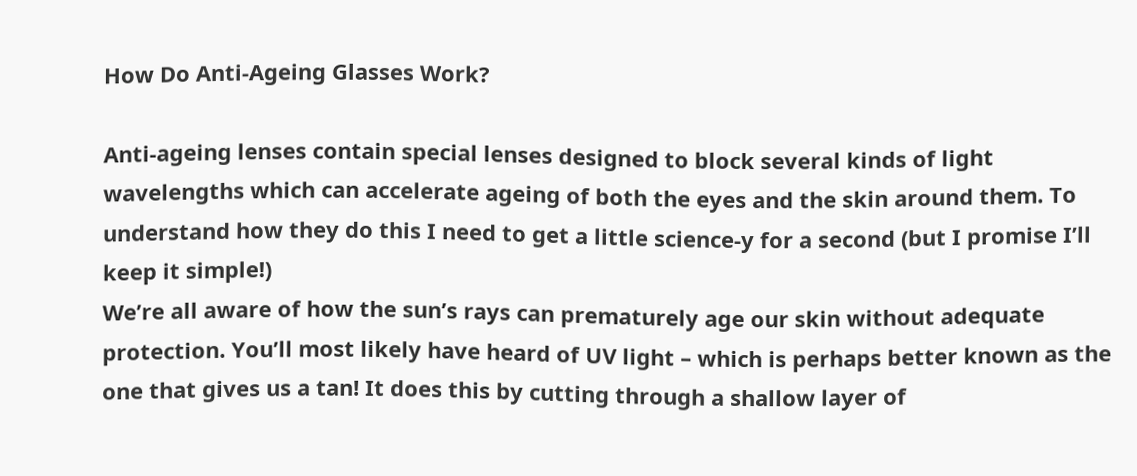How Do Anti-Ageing Glasses Work?

Anti-ageing lenses contain special lenses designed to block several kinds of light wavelengths which can accelerate ageing of both the eyes and the skin around them. To understand how they do this I need to get a little science-y for a second (but I promise I’ll keep it simple!)
We’re all aware of how the sun’s rays can prematurely age our skin without adequate protection. You’ll most likely have heard of UV light – which is perhaps better known as the one that gives us a tan! It does this by cutting through a shallow layer of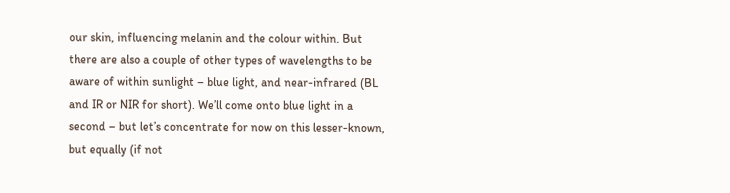our skin, influencing melanin and the colour within. But there are also a couple of other types of wavelengths to be aware of within sunlight – blue light, and near-infrared (BL and IR or NIR for short). We’ll come onto blue light in a second – but let’s concentrate for now on this lesser-known, but equally (if not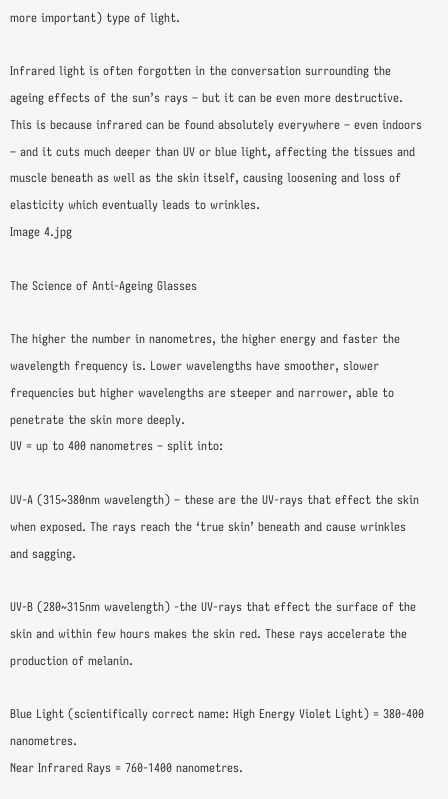more important) type of light.

Infrared light is often forgotten in the conversation surrounding the ageing effects of the sun’s rays – but it can be even more destructive. This is because infrared can be found absolutely everywhere – even indoors – and it cuts much deeper than UV or blue light, affecting the tissues and muscle beneath as well as the skin itself, causing loosening and loss of elasticity which eventually leads to wrinkles.
Image 4.jpg

The Science of Anti-Ageing Glasses

The higher the number in nanometres, the higher energy and faster the wavelength frequency is. Lower wavelengths have smoother, slower frequencies but higher wavelengths are steeper and narrower, able to penetrate the skin more deeply.
UV = up to 400 nanometres – split into:

UV-A (315~380nm wavelength) – these are the UV-rays that effect the skin when exposed. The rays reach the ‘true skin’ beneath and cause wrinkles and sagging.

UV-B (280~315nm wavelength) -the UV-rays that effect the surface of the skin and within few hours makes the skin red. These rays accelerate the production of melanin.

Blue Light (scientifically correct name: High Energy Violet Light) = 380-400 nanometres.
Near Infrared Rays = 760-1400 nanometres.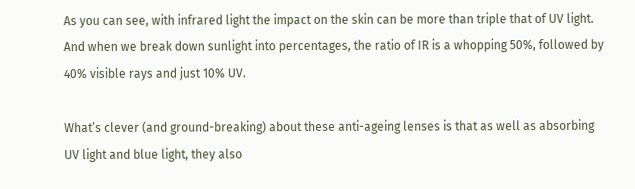As you can see, with infrared light the impact on the skin can be more than triple that of UV light. And when we break down sunlight into percentages, the ratio of IR is a whopping 50%, followed by 40% visible rays and just 10% UV.

What’s clever (and ground-breaking) about these anti-ageing lenses is that as well as absorbing UV light and blue light, they also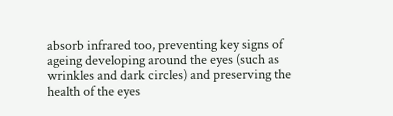absorb infrared too, preventing key signs of ageing developing around the eyes (such as wrinkles and dark circles) and preserving the health of the eyes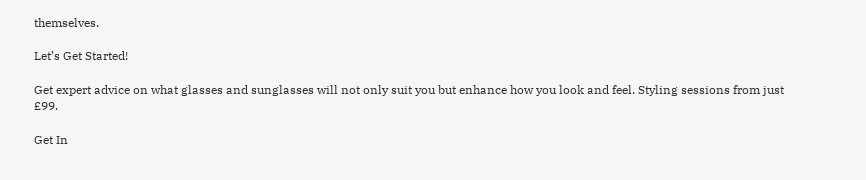themselves.

Let’s Get Started!

Get expert advice on what glasses and sunglasses will not only suit you but enhance how you look and feel. Styling sessions from just £99.

Get In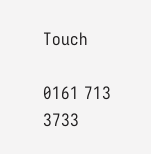Touch

0161 713 3733